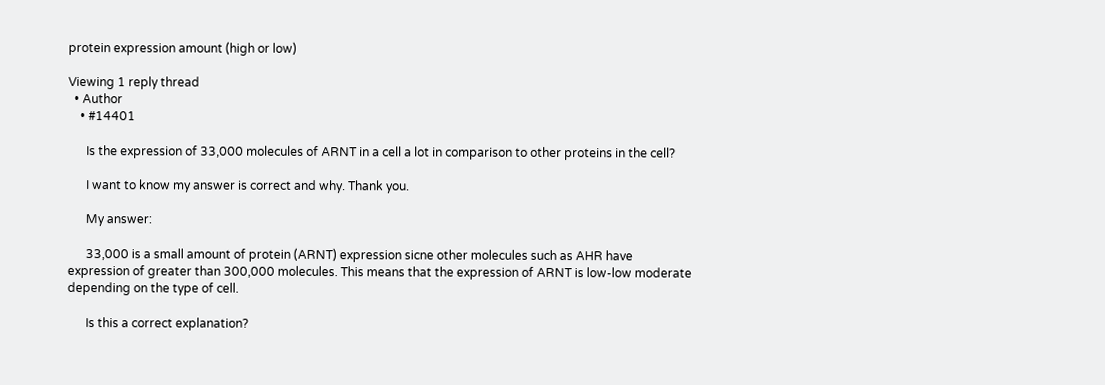protein expression amount (high or low)

Viewing 1 reply thread
  • Author
    • #14401

      Is the expression of 33,000 molecules of ARNT in a cell a lot in comparison to other proteins in the cell?

      I want to know my answer is correct and why. Thank you.

      My answer:

      33,000 is a small amount of protein (ARNT) expression sicne other molecules such as AHR have expression of greater than 300,000 molecules. This means that the expression of ARNT is low-low moderate depending on the type of cell.

      Is this a correct explanation?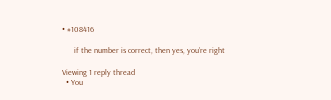• #108416

      if the number is correct, then yes, you’re right

Viewing 1 reply thread
  • You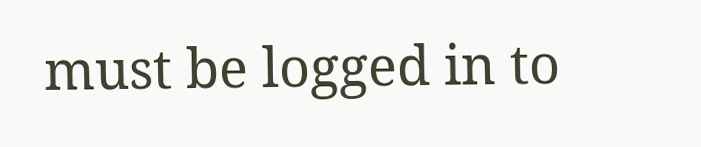must be logged in to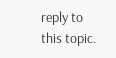reply to this topic.